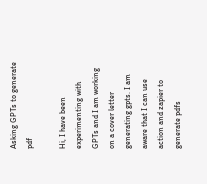Asking GPTs to generate pdf

Hi, I have been experimenting with GPTs and I am working on a cover letter generating gpts. I am aware that I can use action and zapier to generate pdfs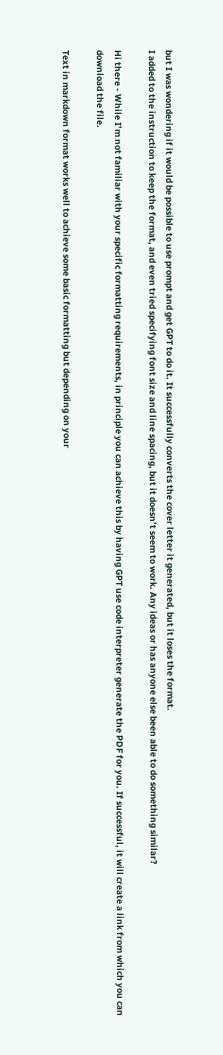but I was wondering if it would be possible to use prompt and get GPT to do it. It successfully converts the cover letter it generated, but it loses the format.
I added to the instruction to keep the format, and even tried specifying font size and line spacing, but it doesn’t seem to work. Any ideas or has anyone else been able to do something similar?

Hi there - While I’m not familiar with your specific formatting requirements, in principle you can achieve this by having GPT use code interpreter generate the PDF for you. If successful, it will create a link from which you can download the file.

Text in markdown format works well to achieve some basic formatting but depending on your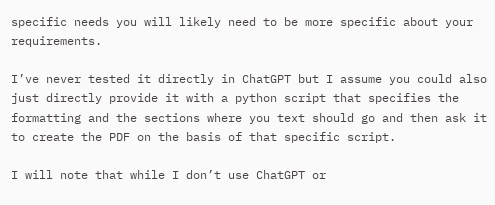specific needs you will likely need to be more specific about your requirements.

I’ve never tested it directly in ChatGPT but I assume you could also just directly provide it with a python script that specifies the formatting and the sections where you text should go and then ask it to create the PDF on the basis of that specific script.

I will note that while I don’t use ChatGPT or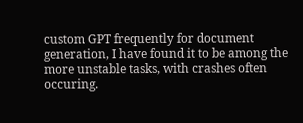custom GPT frequently for document generation, I have found it to be among the more unstable tasks, with crashes often occuring.